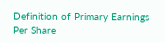Definition of Primary Earnings Per Share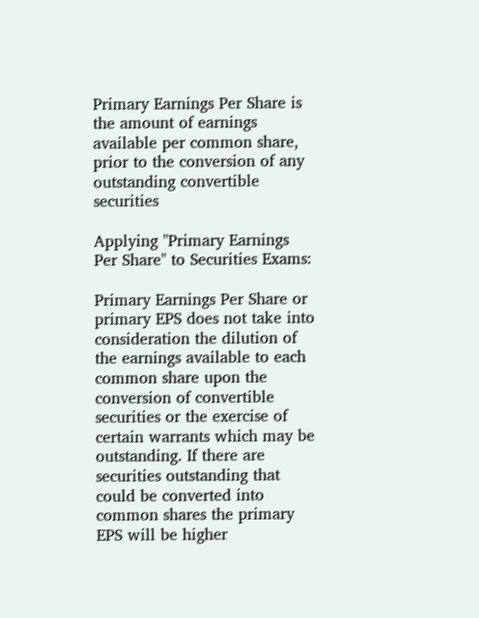Primary Earnings Per Share is the amount of earnings available per common share, prior to the conversion of any outstanding convertible securities

Applying "Primary Earnings Per Share" to Securities Exams:

Primary Earnings Per Share or primary EPS does not take into consideration the dilution of the earnings available to each common share upon the conversion of convertible securities or the exercise of certain warrants which may be outstanding. If there are securities outstanding that could be converted into common shares the primary EPS will be higher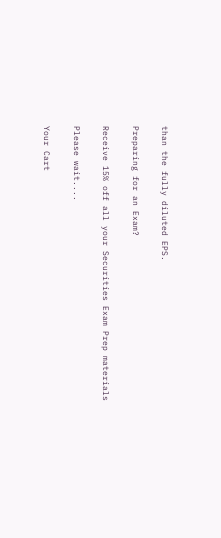than the fully diluted EPS.

Preparing for an Exam?

Receive 15% off all your Securities Exam Prep materials

Please wait....

Your Cart